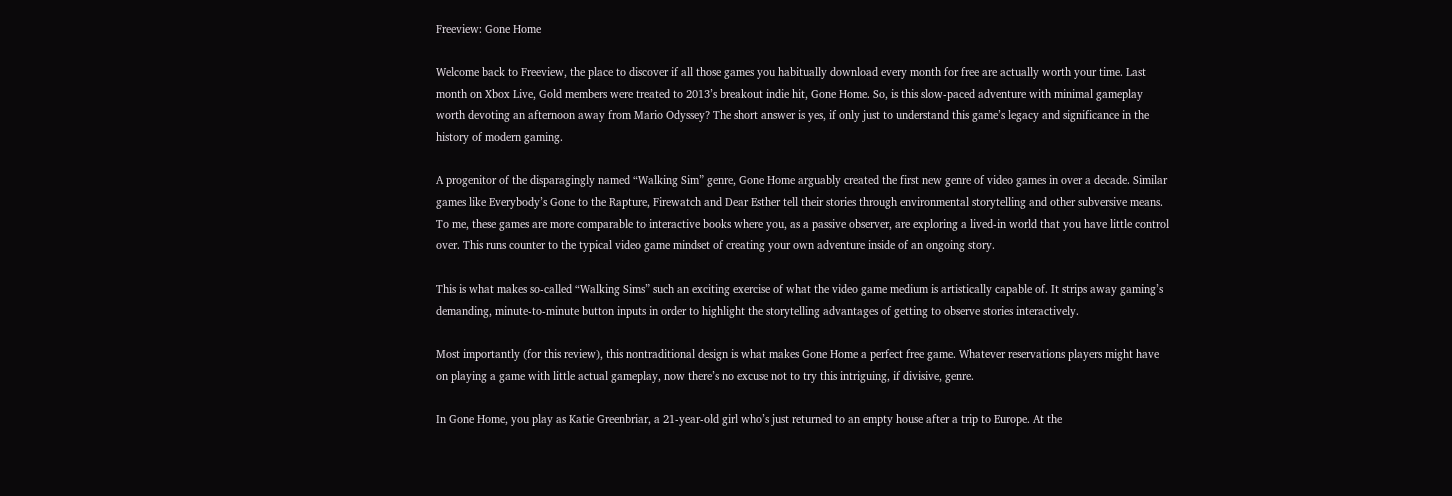Freeview: Gone Home

Welcome back to Freeview, the place to discover if all those games you habitually download every month for free are actually worth your time. Last month on Xbox Live, Gold members were treated to 2013’s breakout indie hit, Gone Home. So, is this slow-paced adventure with minimal gameplay worth devoting an afternoon away from Mario Odyssey? The short answer is yes, if only just to understand this game’s legacy and significance in the history of modern gaming.

A progenitor of the disparagingly named “Walking Sim” genre, Gone Home arguably created the first new genre of video games in over a decade. Similar games like Everybody’s Gone to the Rapture, Firewatch and Dear Esther tell their stories through environmental storytelling and other subversive means. To me, these games are more comparable to interactive books where you, as a passive observer, are exploring a lived-in world that you have little control over. This runs counter to the typical video game mindset of creating your own adventure inside of an ongoing story.

This is what makes so-called “Walking Sims” such an exciting exercise of what the video game medium is artistically capable of. It strips away gaming’s demanding, minute-to-minute button inputs in order to highlight the storytelling advantages of getting to observe stories interactively.

Most importantly (for this review), this nontraditional design is what makes Gone Home a perfect free game. Whatever reservations players might have on playing a game with little actual gameplay, now there’s no excuse not to try this intriguing, if divisive, genre.

In Gone Home, you play as Katie Greenbriar, a 21-year-old girl who’s just returned to an empty house after a trip to Europe. At the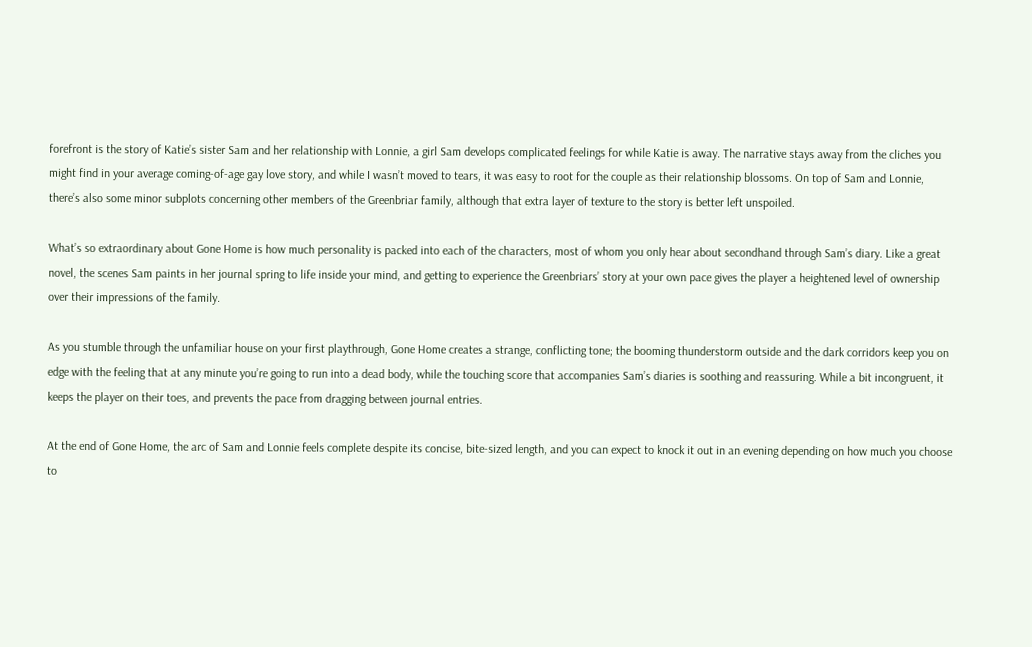forefront is the story of Katie’s sister Sam and her relationship with Lonnie, a girl Sam develops complicated feelings for while Katie is away. The narrative stays away from the cliches you might find in your average coming-of-age gay love story, and while I wasn’t moved to tears, it was easy to root for the couple as their relationship blossoms. On top of Sam and Lonnie, there’s also some minor subplots concerning other members of the Greenbriar family, although that extra layer of texture to the story is better left unspoiled.

What’s so extraordinary about Gone Home is how much personality is packed into each of the characters, most of whom you only hear about secondhand through Sam’s diary. Like a great novel, the scenes Sam paints in her journal spring to life inside your mind, and getting to experience the Greenbriars’ story at your own pace gives the player a heightened level of ownership over their impressions of the family.

As you stumble through the unfamiliar house on your first playthrough, Gone Home creates a strange, conflicting tone; the booming thunderstorm outside and the dark corridors keep you on edge with the feeling that at any minute you’re going to run into a dead body, while the touching score that accompanies Sam’s diaries is soothing and reassuring. While a bit incongruent, it keeps the player on their toes, and prevents the pace from dragging between journal entries.

At the end of Gone Home, the arc of Sam and Lonnie feels complete despite its concise, bite-sized length, and you can expect to knock it out in an evening depending on how much you choose to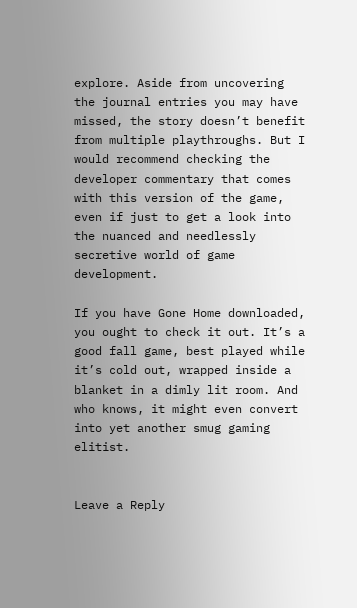explore. Aside from uncovering the journal entries you may have missed, the story doesn’t benefit from multiple playthroughs. But I would recommend checking the developer commentary that comes with this version of the game, even if just to get a look into the nuanced and needlessly secretive world of game development.

If you have Gone Home downloaded, you ought to check it out. It’s a good fall game, best played while it’s cold out, wrapped inside a blanket in a dimly lit room. And who knows, it might even convert into yet another smug gaming elitist.


Leave a Reply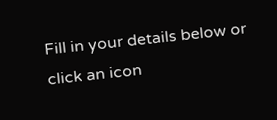Fill in your details below or click an icon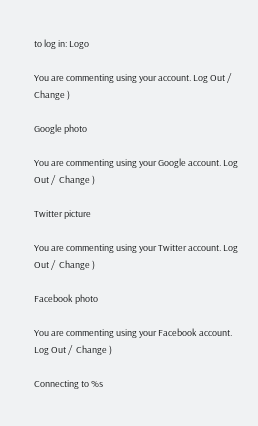to log in: Logo

You are commenting using your account. Log Out /  Change )

Google photo

You are commenting using your Google account. Log Out /  Change )

Twitter picture

You are commenting using your Twitter account. Log Out /  Change )

Facebook photo

You are commenting using your Facebook account. Log Out /  Change )

Connecting to %s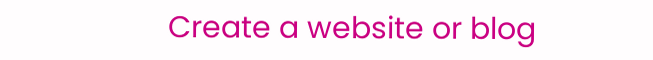Create a website or blog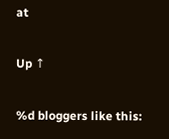at

Up ↑

%d bloggers like this: